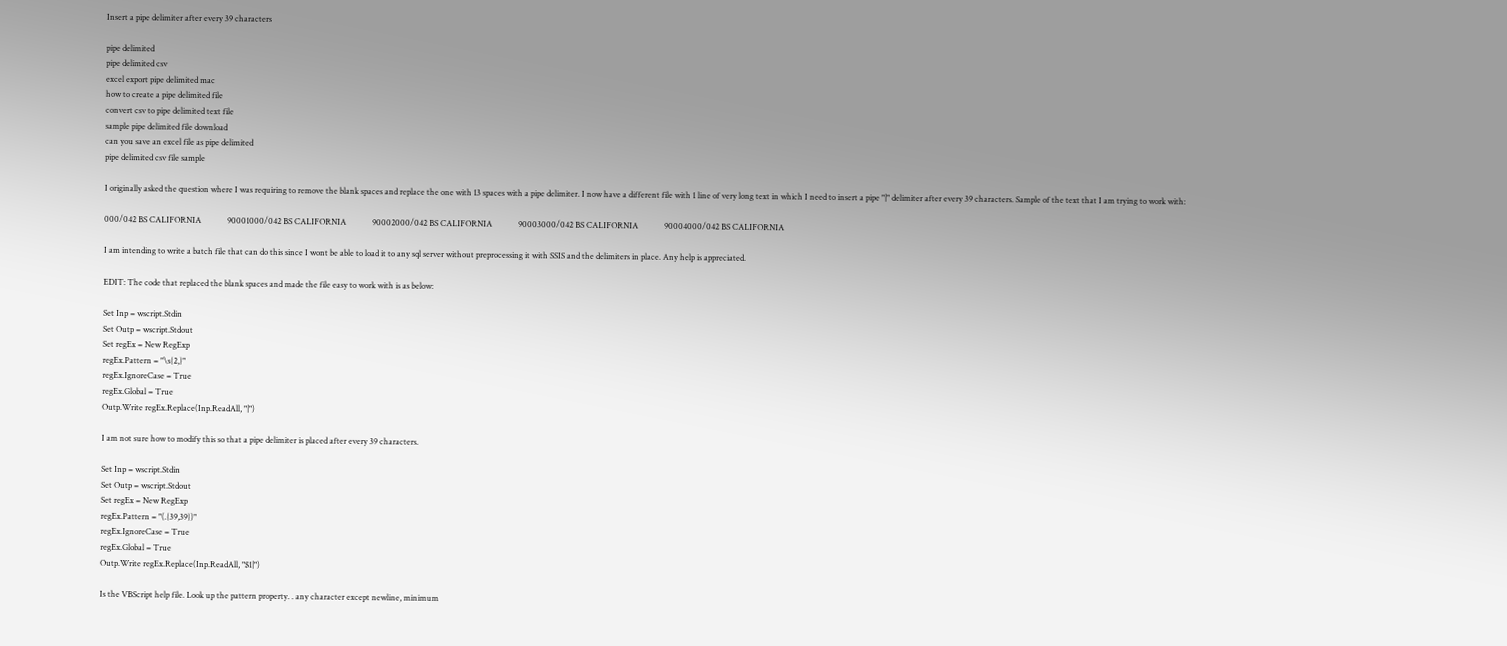Insert a pipe delimiter after every 39 characters

pipe delimited
pipe delimited csv
excel export pipe delimited mac
how to create a pipe delimited file
convert csv to pipe delimited text file
sample pipe delimited file download
can you save an excel file as pipe delimited
pipe delimited csv file sample

I originally asked the question where I was requiring to remove the blank spaces and replace the one with 13 spaces with a pipe delimiter. I now have a different file with 1 line of very long text in which I need to insert a pipe "|" delimiter after every 39 characters. Sample of the text that I am trying to work with:

000/042 BS CALIFORNIA             90001000/042 BS CALIFORNIA             90002000/042 BS CALIFORNIA             90003000/042 BS CALIFORNIA             90004000/042 BS CALIFORNIA

I am intending to write a batch file that can do this since I wont be able to load it to any sql server without preprocessing it with SSIS and the delimiters in place. Any help is appreciated.

EDIT: The code that replaced the blank spaces and made the file easy to work with is as below:

Set Inp = wscript.Stdin
Set Outp = wscript.Stdout
Set regEx = New RegExp
regEx.Pattern = "\s{2,}"
regEx.IgnoreCase = True
regEx.Global = True
Outp.Write regEx.Replace(Inp.ReadAll, "|")

I am not sure how to modify this so that a pipe delimiter is placed after every 39 characters.

Set Inp = wscript.Stdin
Set Outp = wscript.Stdout
Set regEx = New RegExp
regEx.Pattern = "(.{39,39})"
regEx.IgnoreCase = True
regEx.Global = True
Outp.Write regEx.Replace(Inp.ReadAll, "$1|")

Is the VBScript help file. Look up the pattern property. . any character except newline, minimum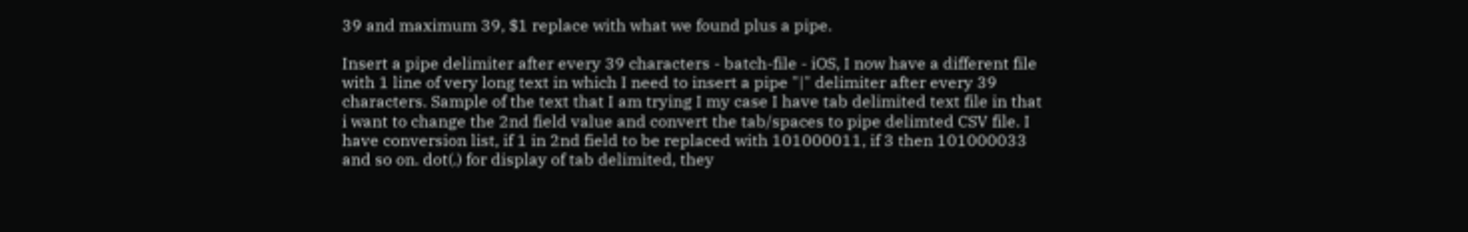39 and maximum 39, $1 replace with what we found plus a pipe.

Insert a pipe delimiter after every 39 characters - batch-file - iOS, I now have a different file with 1 line of very long text in which I need to insert a pipe "|" delimiter after every 39 characters. Sample of the text that I am trying I my case I have tab delimited text file in that i want to change the 2nd field value and convert the tab/spaces to pipe delimted CSV file. I have conversion list, if 1 in 2nd field to be replaced with 101000011, if 3 then 101000033 and so on. dot(.) for display of tab delimited, they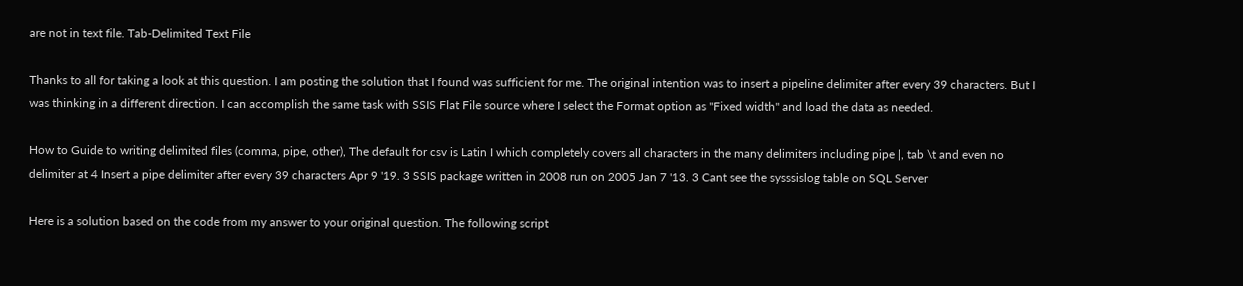are not in text file. Tab-Delimited Text File

Thanks to all for taking a look at this question. I am posting the solution that I found was sufficient for me. The original intention was to insert a pipeline delimiter after every 39 characters. But I was thinking in a different direction. I can accomplish the same task with SSIS Flat File source where I select the Format option as "Fixed width" and load the data as needed.

How to Guide to writing delimited files (comma, pipe, other), The default for csv is Latin I which completely covers all characters in the many delimiters including pipe |, tab \t and even no delimiter at 4 Insert a pipe delimiter after every 39 characters Apr 9 '19. 3 SSIS package written in 2008 run on 2005 Jan 7 '13. 3 Cant see the sysssislog table on SQL Server

Here is a solution based on the code from my answer to your original question. The following script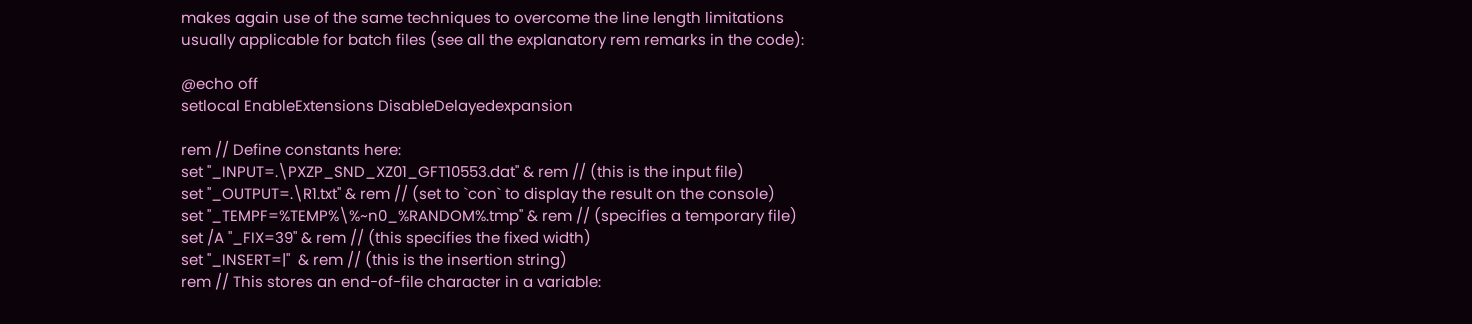makes again use of the same techniques to overcome the line length limitations usually applicable for batch files (see all the explanatory rem remarks in the code):

@echo off
setlocal EnableExtensions DisableDelayedexpansion

rem // Define constants here:
set "_INPUT=.\PXZP_SND_XZ01_GFT10553.dat" & rem // (this is the input file)
set "_OUTPUT=.\R1.txt" & rem // (set to `con` to display the result on the console)
set "_TEMPF=%TEMP%\%~n0_%RANDOM%.tmp" & rem // (specifies a temporary file)
set /A "_FIX=39" & rem // (this specifies the fixed width)
set "_INSERT=|"  & rem // (this is the insertion string)
rem // This stores an end-of-file character in a variable: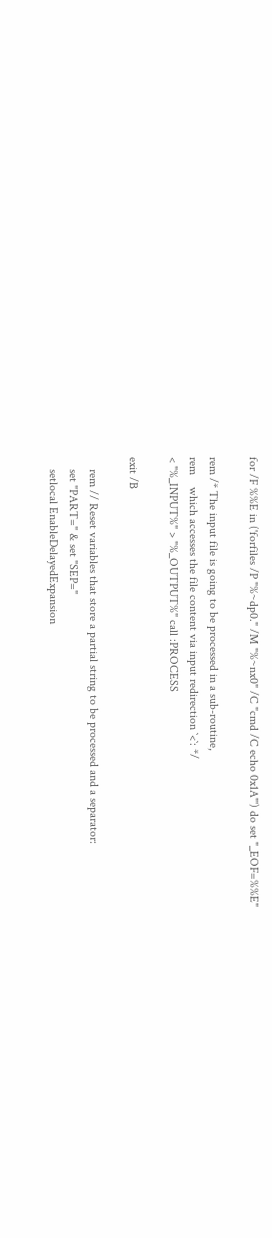for /F %%E in ('forfiles /P "%~dp0." /M "%~nx0" /C "cmd /C echo 0x1A"') do set "_EOF=%%E"

rem /* The input file is going to be processed in a sub-routine,
rem    which accesses the file content via input redirection `<`: */
< "%_INPUT%" > "%_OUTPUT%" call :PROCESS

exit /B

    rem // Reset variables that store a partial string to be processed and a separator:
    set "PART=" & set "SEP="
    setlocal EnableDelayedExpansion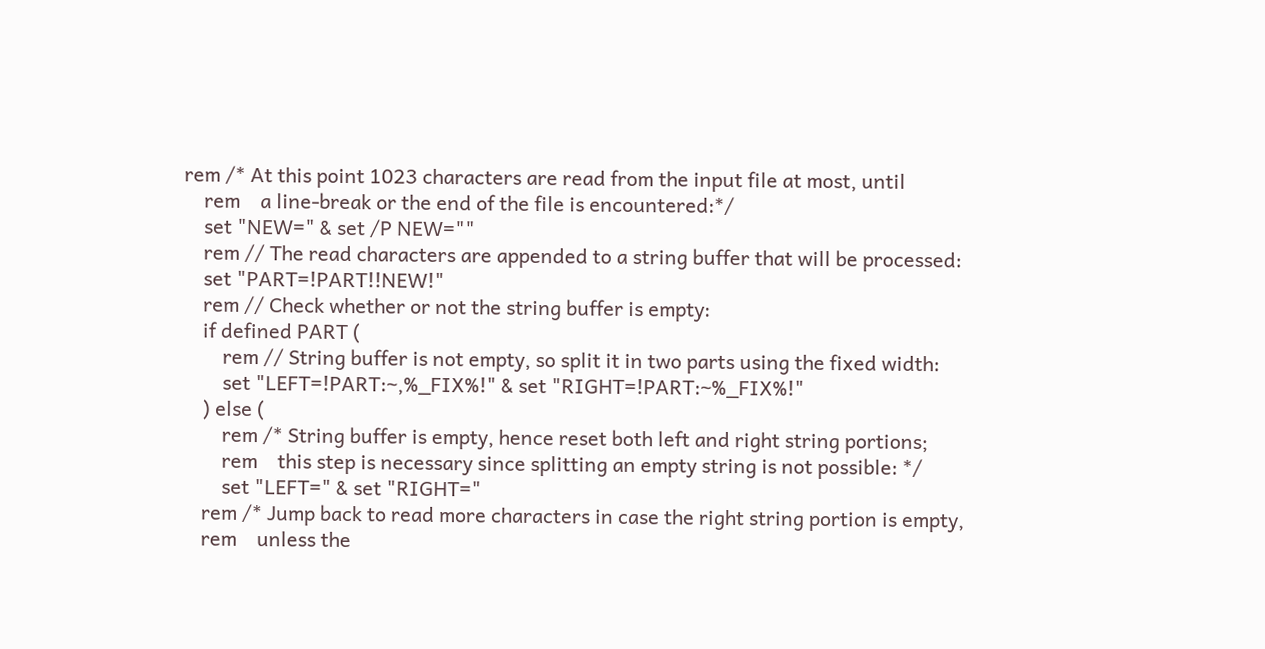rem /* At this point 1023 characters are read from the input file at most, until
    rem    a line-break or the end of the file is encountered:*/
    set "NEW=" & set /P NEW=""
    rem // The read characters are appended to a string buffer that will be processed:
    set "PART=!PART!!NEW!"
    rem // Check whether or not the string buffer is empty:
    if defined PART (
        rem // String buffer is not empty, so split it in two parts using the fixed width:
        set "LEFT=!PART:~,%_FIX%!" & set "RIGHT=!PART:~%_FIX%!"
    ) else (
        rem /* String buffer is empty, hence reset both left and right string portions;
        rem    this step is necessary since splitting an empty string is not possible: */
        set "LEFT=" & set "RIGHT="
    rem /* Jump back to read more characters in case the right string portion is empty,
    rem    unless the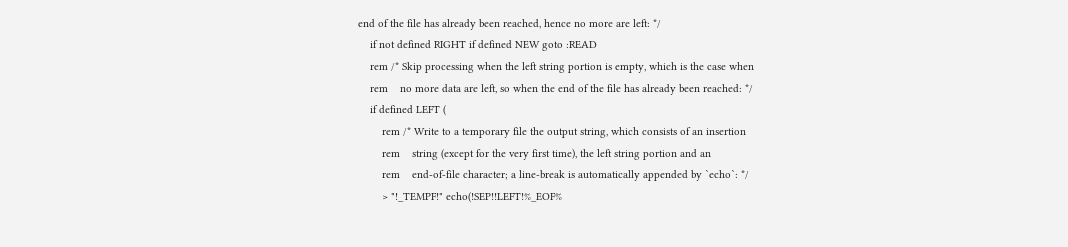end of the file has already been reached, hence no more are left: */
    if not defined RIGHT if defined NEW goto :READ
    rem /* Skip processing when the left string portion is empty, which is the case when
    rem    no more data are left, so when the end of the file has already been reached: */
    if defined LEFT (
        rem /* Write to a temporary file the output string, which consists of an insertion
        rem    string (except for the very first time), the left string portion and an
        rem    end-of-file character; a line-break is automatically appended by `echo`: */
        > "!_TEMPF!" echo(!SEP!!LEFT!%_EOF%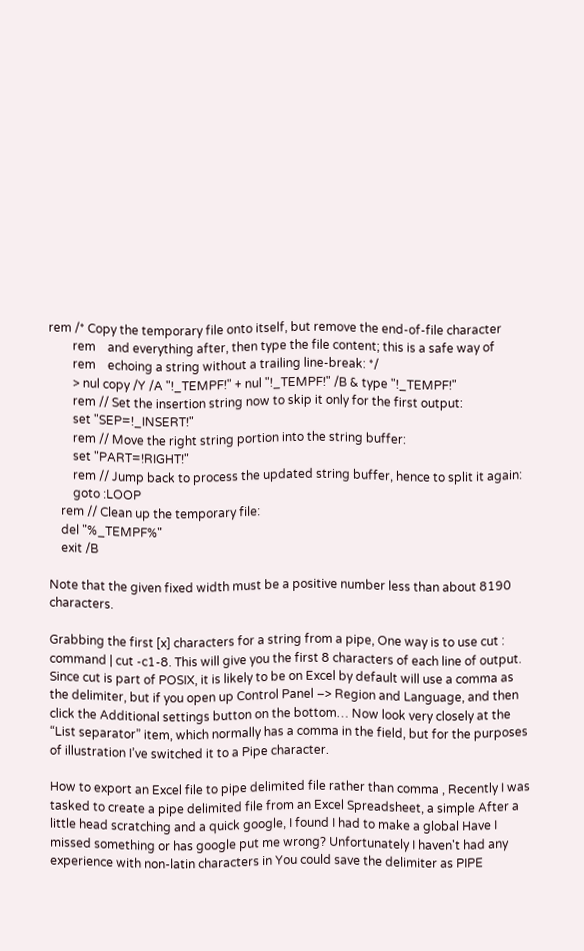rem /* Copy the temporary file onto itself, but remove the end-of-file character
        rem    and everything after, then type the file content; this is a safe way of
        rem    echoing a string without a trailing line-break: */
        > nul copy /Y /A "!_TEMPF!" + nul "!_TEMPF!" /B & type "!_TEMPF!"
        rem // Set the insertion string now to skip it only for the first output:
        set "SEP=!_INSERT!"
        rem // Move the right string portion into the string buffer:
        set "PART=!RIGHT!"
        rem // Jump back to process the updated string buffer, hence to split it again:
        goto :LOOP
    rem // Clean up the temporary file:
    del "%_TEMPF%"
    exit /B

Note that the given fixed width must be a positive number less than about 8190 characters.

Grabbing the first [x] characters for a string from a pipe, One way is to use cut : command | cut -c1-8. This will give you the first 8 characters of each line of output. Since cut is part of POSIX, it is likely to be on Excel by default will use a comma as the delimiter, but if you open up Control Panel –> Region and Language, and then click the Additional settings button on the bottom… Now look very closely at the “List separator” item, which normally has a comma in the field, but for the purposes of illustration I’ve switched it to a Pipe character.

How to export an Excel file to pipe delimited file rather than comma , Recently I was tasked to create a pipe delimited file from an Excel Spreadsheet, a simple After a little head scratching and a quick google, I found I had to make a global Have I missed something or has google put me wrong? Unfortunately I haven't had any experience with non-latin characters in You could save the delimiter as PIPE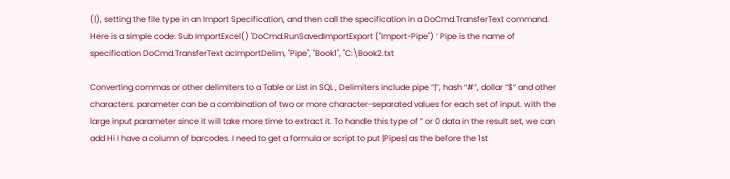(|), setting the file type in an Import Specification, and then call the specification in a DoCmd.TransferText command. Here is a simple code: Sub ImportExcel() 'DoCmd.RunSavedImportExport ("Import-Pipe") ‘ Pipe is the name of specification DoCmd.TransferText acImportDelim, "Pipe", "Book1", "C:\Book2.txt

Converting commas or other delimiters to a Table or List in SQL , Delimiters include pipe “|”, hash “#”, dollar “$” and other characters. parameter can be a combination of two or more character-separated values for each set of input. with the large input parameter since it will take more time to extract it. To handle this type of ” or 0 data in the result set, we can add Hi I have a column of barcodes. I need to get a formula or script to put |Pipes| as the before the 1st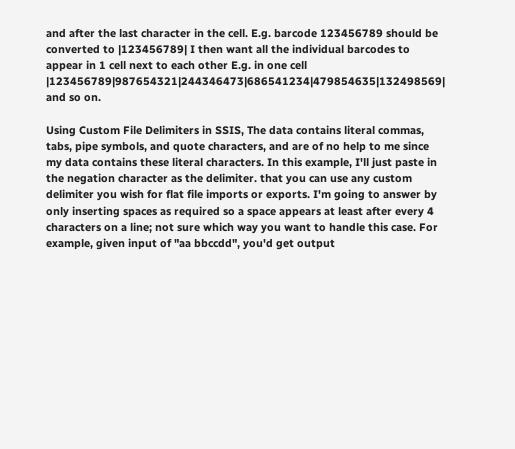and after the last character in the cell. E.g. barcode 123456789 should be converted to |123456789| I then want all the individual barcodes to appear in 1 cell next to each other E.g. in one cell |123456789|987654321|244346473|686541234|479854635|132498569| and so on.

Using Custom File Delimiters in SSIS, The data contains literal commas, tabs, pipe symbols, and quote characters, and are of no help to me since my data contains these literal characters. In this example, I'll just paste in the negation character as the delimiter. that you can use any custom delimiter you wish for flat file imports or exports. I'm going to answer by only inserting spaces as required so a space appears at least after every 4 characters on a line; not sure which way you want to handle this case. For example, given input of "aa bbccdd", you'd get output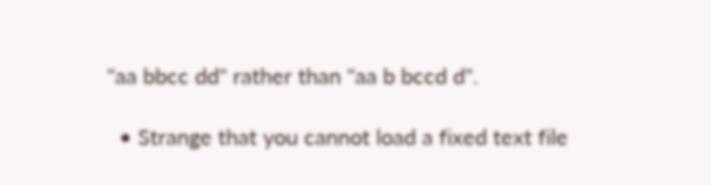"aa bbcc dd" rather than "aa b bccd d".

  • Strange that you cannot load a fixed text file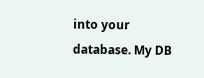into your database. My DB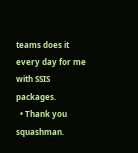teams does it every day for me with SSIS packages.
  • Thank you squashman.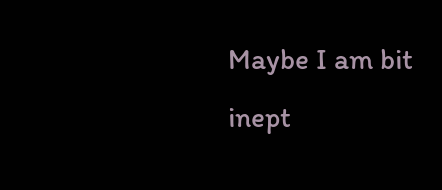Maybe I am bit inept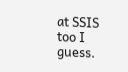at SSIS too I guess.